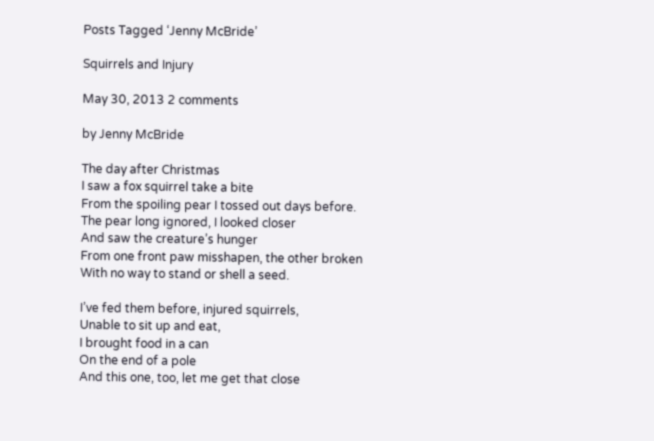Posts Tagged ‘Jenny McBride’

Squirrels and Injury

May 30, 2013 2 comments

by Jenny McBride

The day after Christmas
I saw a fox squirrel take a bite
From the spoiling pear I tossed out days before.
The pear long ignored, I looked closer
And saw the creature’s hunger
From one front paw misshapen, the other broken
With no way to stand or shell a seed.

I’ve fed them before, injured squirrels,
Unable to sit up and eat,
I brought food in a can
On the end of a pole
And this one, too, let me get that close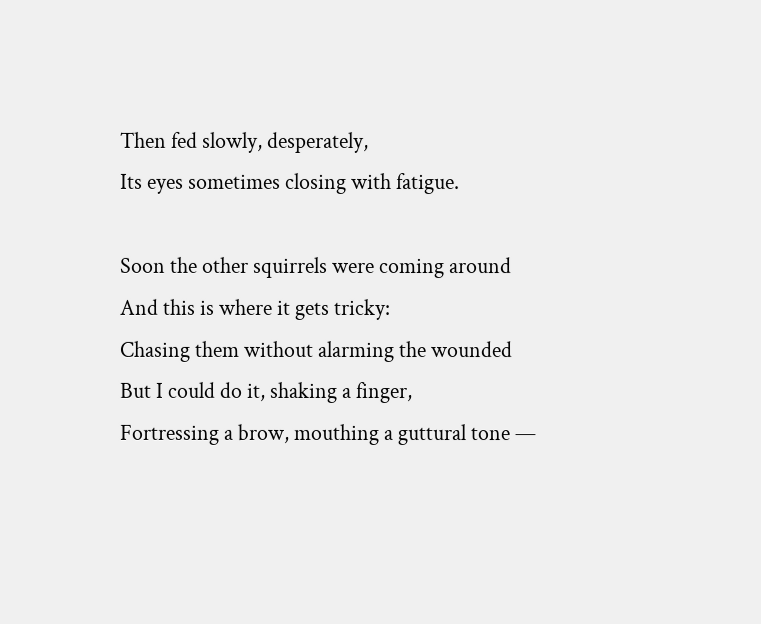Then fed slowly, desperately,
Its eyes sometimes closing with fatigue.

Soon the other squirrels were coming around
And this is where it gets tricky:
Chasing them without alarming the wounded
But I could do it, shaking a finger,
Fortressing a brow, mouthing a guttural tone —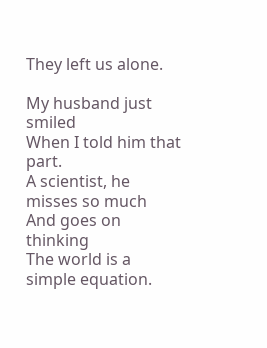They left us alone.

My husband just smiled
When I told him that part.
A scientist, he misses so much
And goes on thinking
The world is a simple equation.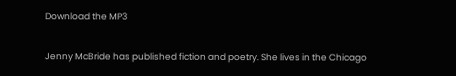Download the MP3

Jenny McBride has published fiction and poetry. She lives in the Chicago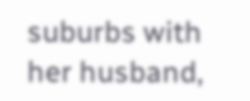suburbs with her husband,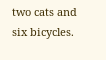two cats and six bicycles.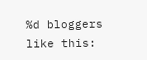%d bloggers like this: